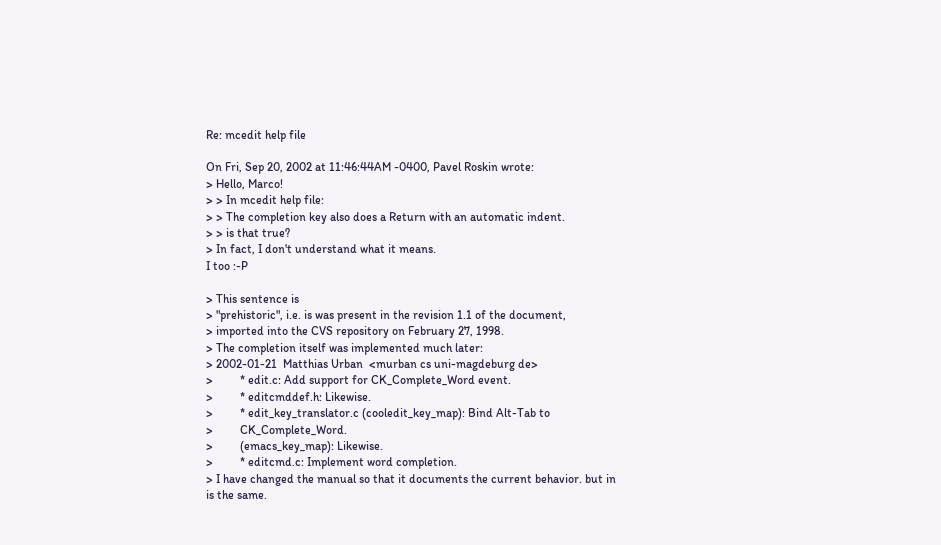Re: mcedit help file

On Fri, Sep 20, 2002 at 11:46:44AM -0400, Pavel Roskin wrote:
> Hello, Marco!
> > In mcedit help file:
> > The completion key also does a Return with an automatic indent.
> > is that true?
> In fact, I don't understand what it means.
I too :-P

> This sentence is
> "prehistoric", i.e. is was present in the revision 1.1 of the document,
> imported into the CVS repository on February 27, 1998.
> The completion itself was implemented much later:
> 2002-01-21  Matthias Urban  <murban cs uni-magdeburg de>
>         * edit.c: Add support for CK_Complete_Word event.
>         * editcmddef.h: Likewise.
>         * edit_key_translator.c (cooledit_key_map): Bind Alt-Tab to
>         CK_Complete_Word.
>         (emacs_key_map): Likewise.
>         * editcmd.c: Implement word completion.
> I have changed the manual so that it documents the current behavior. but in is the same.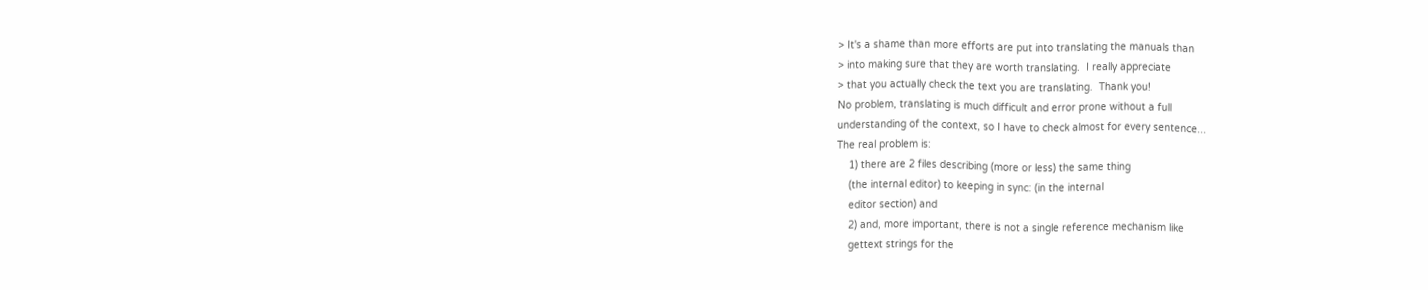> It's a shame than more efforts are put into translating the manuals than
> into making sure that they are worth translating.  I really appreciate
> that you actually check the text you are translating.  Thank you!
No problem, translating is much difficult and error prone without a full
understanding of the context, so I have to check almost for every sentence...
The real problem is:
    1) there are 2 files describing (more or less) the same thing
    (the internal editor) to keeping in sync: (in the internal
    editor section) and
    2) and, more important, there is not a single reference mechanism like
    gettext strings for the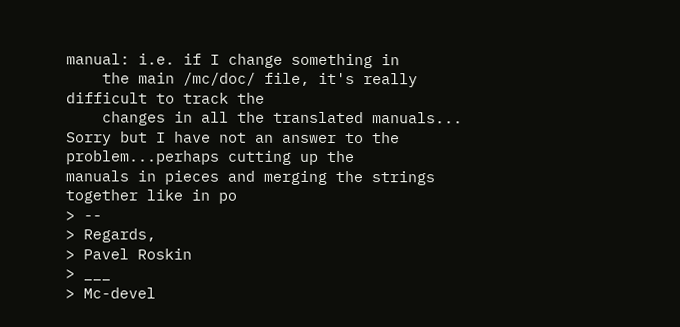manual: i.e. if I change something in
    the main /mc/doc/ file, it's really difficult to track the
    changes in all the translated manuals...
Sorry but I have not an answer to the problem...perhaps cutting up the
manuals in pieces and merging the strings together like in po
> --
> Regards,
> Pavel Roskin
> ___
> Mc-devel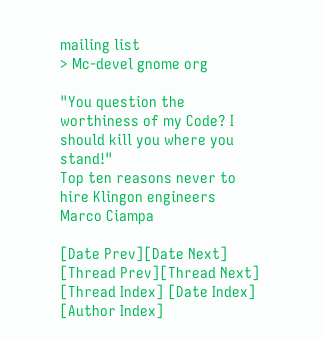mailing list
> Mc-devel gnome org

"You question the worthiness of my Code? I should kill you where you stand!"
Top ten reasons never to hire Klingon engineers
Marco Ciampa

[Date Prev][Date Next]   [Thread Prev][Thread Next]   [Thread Index] [Date Index] [Author Index]